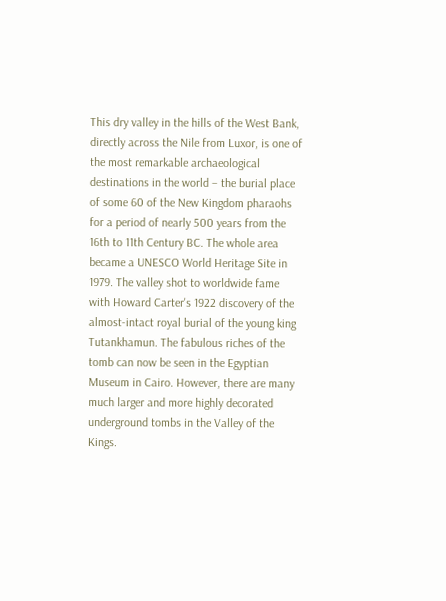This dry valley in the hills of the West Bank, directly across the Nile from Luxor, is one of the most remarkable archaeological destinations in the world – the burial place of some 60 of the New Kingdom pharaohs for a period of nearly 500 years from the 16th to 11th Century BC. The whole area became a UNESCO World Heritage Site in 1979. The valley shot to worldwide fame with Howard Carter's 1922 discovery of the almost-intact royal burial of the young king Tutankhamun. The fabulous riches of the tomb can now be seen in the Egyptian Museum in Cairo. However, there are many much larger and more highly decorated underground tombs in the Valley of the Kings.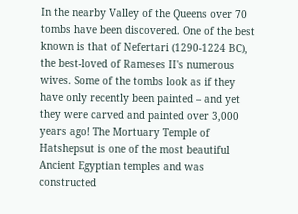In the nearby Valley of the Queens over 70 tombs have been discovered. One of the best known is that of Nefertari (1290-1224 BC), the best-loved of Rameses II's numerous wives. Some of the tombs look as if they have only recently been painted – and yet they were carved and painted over 3,000 years ago! The Mortuary Temple of Hatshepsut is one of the most beautiful Ancient Egyptian temples and was constructed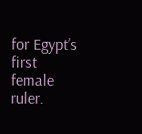for Egypt’s first female ruler.